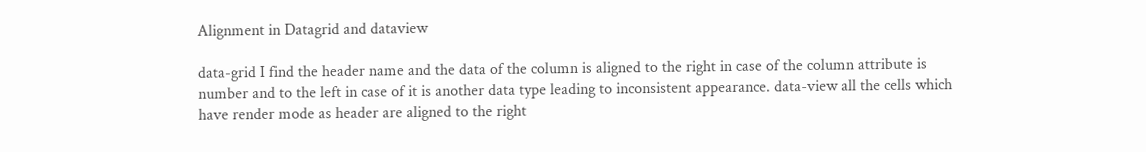Alignment in Datagrid and dataview

data-grid I find the header name and the data of the column is aligned to the right in case of the column attribute is number and to the left in case of it is another data type leading to inconsistent appearance. data-view all the cells which have render mode as header are aligned to the right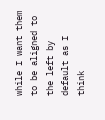while I want them to be aligned to the left by default as I think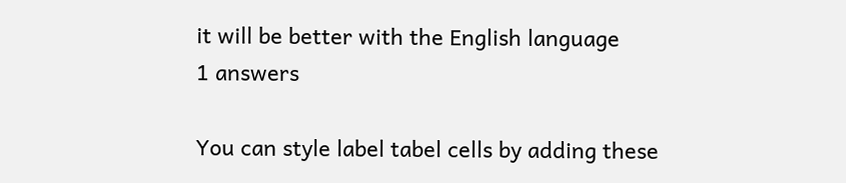it will be better with the English language
1 answers

You can style label tabel cells by adding these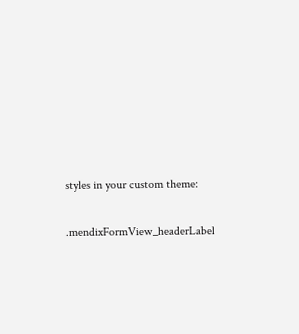styles in your custom theme:

.mendixFormView_headerLabel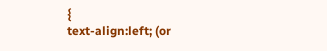{
text-align:left; (or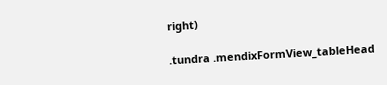right)

.tundra .mendixFormView_tableHead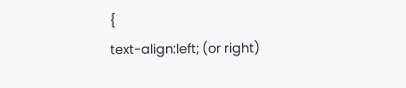{
text-align:left; (or right)